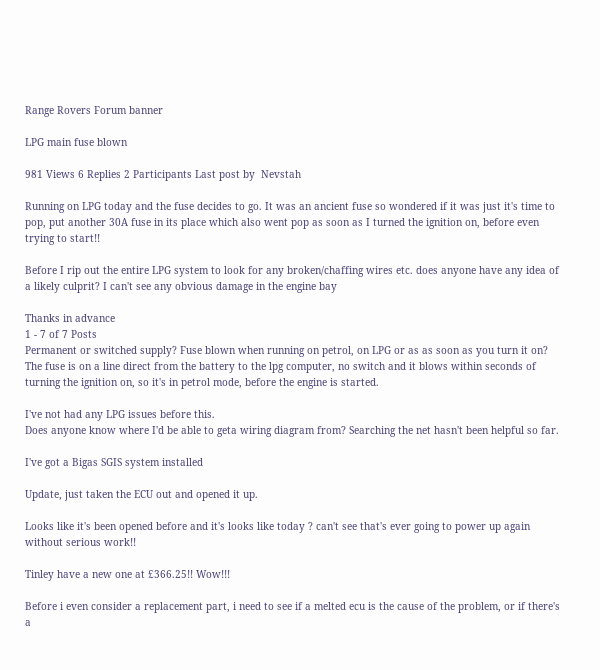Range Rovers Forum banner

LPG main fuse blown

981 Views 6 Replies 2 Participants Last post by  Nevstah

Running on LPG today and the fuse decides to go. It was an ancient fuse so wondered if it was just it's time to pop, put another 30A fuse in its place which also went pop as soon as I turned the ignition on, before even trying to start!!

Before I rip out the entire LPG system to look for any broken/chaffing wires etc. does anyone have any idea of a likely culprit? I can't see any obvious damage in the engine bay

Thanks in advance
1 - 7 of 7 Posts
Permanent or switched supply? Fuse blown when running on petrol, on LPG or as as soon as you turn it on?
The fuse is on a line direct from the battery to the lpg computer, no switch and it blows within seconds of turning the ignition on, so it's in petrol mode, before the engine is started.

I've not had any LPG issues before this.
Does anyone know where I'd be able to geta wiring diagram from? Searching the net hasn't been helpful so far.

I've got a Bigas SGIS system installed

Update, just taken the ECU out and opened it up.

Looks like it's been opened before and it's looks like today ? can't see that's ever going to power up again without serious work!!

Tinley have a new one at £366.25!! Wow!!!

Before i even consider a replacement part, i need to see if a melted ecu is the cause of the problem, or if there's a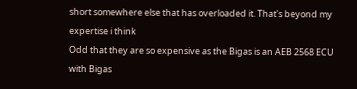short somewhere else that has overloaded it. That's beyond my expertise i think
Odd that they are so expensive as the Bigas is an AEB 2568 ECU with Bigas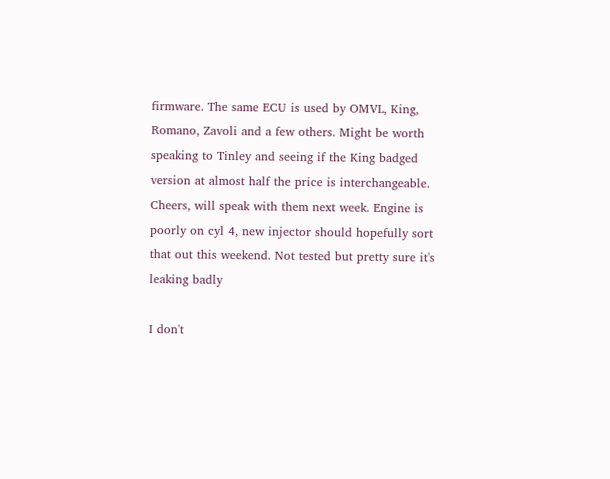firmware. The same ECU is used by OMVL, King, Romano, Zavoli and a few others. Might be worth speaking to Tinley and seeing if the King badged version at almost half the price is interchangeable.
Cheers, will speak with them next week. Engine is poorly on cyl 4, new injector should hopefully sort that out this weekend. Not tested but pretty sure it's leaking badly

I don't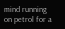mind running on petrol for a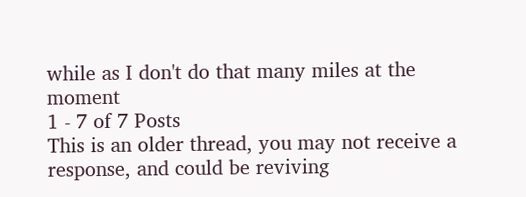while as I don't do that many miles at the moment
1 - 7 of 7 Posts
This is an older thread, you may not receive a response, and could be reviving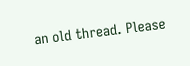an old thread. Please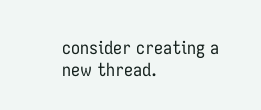consider creating a new thread.